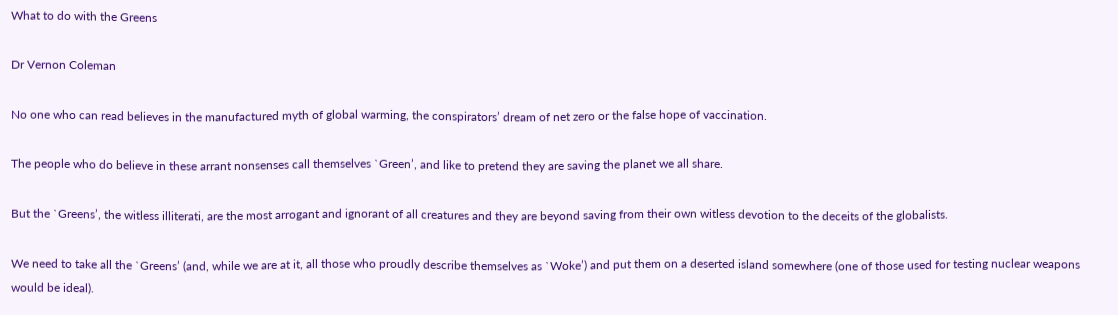What to do with the Greens

Dr Vernon Coleman

No one who can read believes in the manufactured myth of global warming, the conspirators’ dream of net zero or the false hope of vaccination.

The people who do believe in these arrant nonsenses call themselves `Green’, and like to pretend they are saving the planet we all share.

But the `Greens’, the witless illiterati, are the most arrogant and ignorant of all creatures and they are beyond saving from their own witless devotion to the deceits of the globalists.

We need to take all the `Greens’ (and, while we are at it, all those who proudly describe themselves as `Woke’) and put them on a deserted island somewhere (one of those used for testing nuclear weapons would be ideal).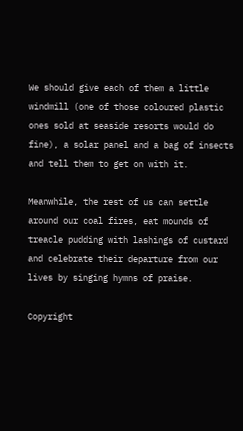We should give each of them a little windmill (one of those coloured plastic ones sold at seaside resorts would do fine), a solar panel and a bag of insects and tell them to get on with it.

Meanwhile, the rest of us can settle around our coal fires, eat mounds of treacle pudding with lashings of custard and celebrate their departure from our lives by singing hymns of praise.

Copyright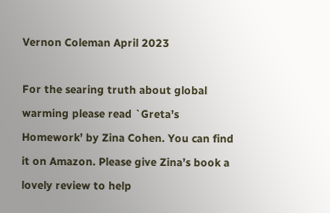Vernon Coleman April 2023

For the searing truth about global warming please read `Greta’s Homework’ by Zina Cohen. You can find it on Amazon. Please give Zina’s book a lovely review to help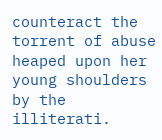counteract the torrent of abuse heaped upon her young shoulders by the illiterati.